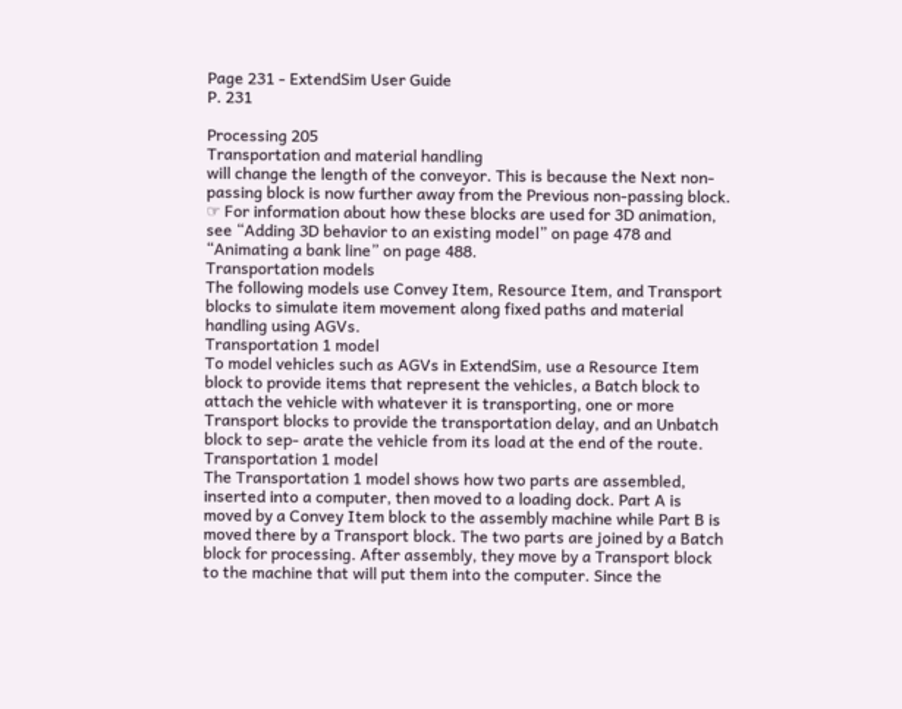Page 231 - ExtendSim User Guide
P. 231

Processing 205
Transportation and material handling
will change the length of the conveyor. This is because the Next non-passing block is now further away from the Previous non-passing block.
☞ For information about how these blocks are used for 3D animation, see “Adding 3D behavior to an existing model” on page 478 and “Animating a bank line” on page 488.
Transportation models
The following models use Convey Item, Resource Item, and Transport blocks to simulate item movement along fixed paths and material handling using AGVs.
Transportation 1 model
To model vehicles such as AGVs in ExtendSim, use a Resource Item block to provide items that represent the vehicles, a Batch block to attach the vehicle with whatever it is transporting, one or more Transport blocks to provide the transportation delay, and an Unbatch block to sep- arate the vehicle from its load at the end of the route.
Transportation 1 model
The Transportation 1 model shows how two parts are assembled, inserted into a computer, then moved to a loading dock. Part A is moved by a Convey Item block to the assembly machine while Part B is moved there by a Transport block. The two parts are joined by a Batch block for processing. After assembly, they move by a Transport block to the machine that will put them into the computer. Since the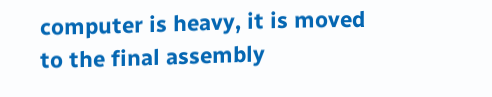computer is heavy, it is moved to the final assembly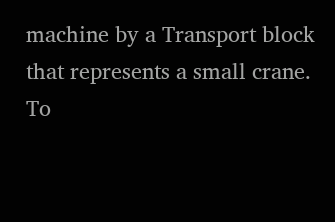machine by a Transport block that represents a small crane.
To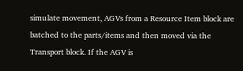simulate movement, AGVs from a Resource Item block are batched to the parts/items and then moved via the Transport block. If the AGV is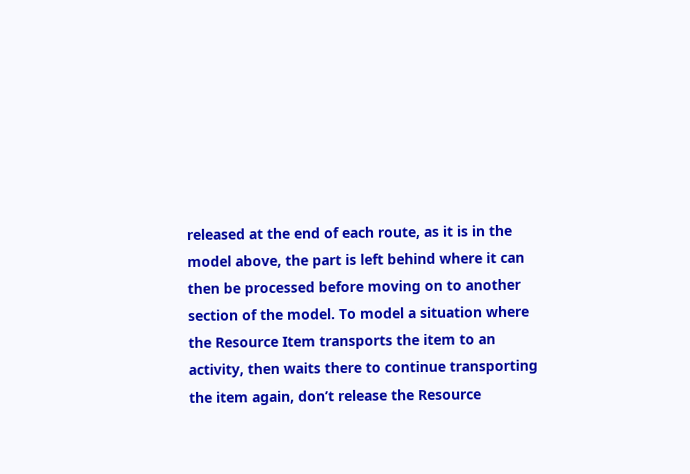released at the end of each route, as it is in the model above, the part is left behind where it can then be processed before moving on to another section of the model. To model a situation where the Resource Item transports the item to an activity, then waits there to continue transporting the item again, don’t release the Resource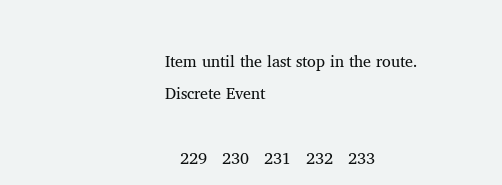Item until the last stop in the route.
Discrete Event

   229   230   231   232   233